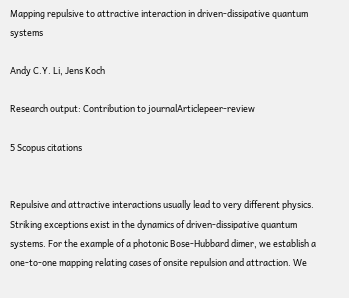Mapping repulsive to attractive interaction in driven-dissipative quantum systems

Andy C.Y. Li, Jens Koch

Research output: Contribution to journalArticlepeer-review

5 Scopus citations


Repulsive and attractive interactions usually lead to very different physics. Striking exceptions exist in the dynamics of driven-dissipative quantum systems. For the example of a photonic Bose-Hubbard dimer, we establish a one-to-one mapping relating cases of onsite repulsion and attraction. We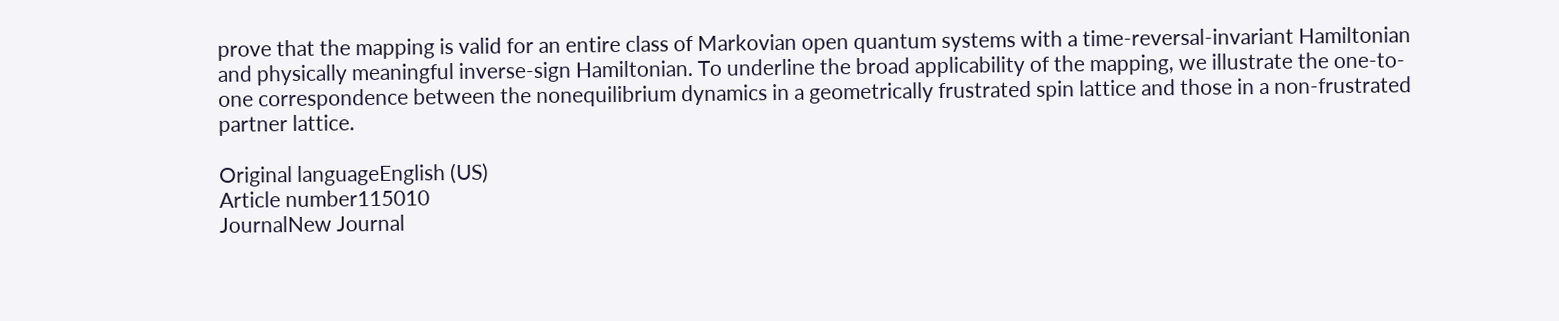prove that the mapping is valid for an entire class of Markovian open quantum systems with a time-reversal-invariant Hamiltonian and physically meaningful inverse-sign Hamiltonian. To underline the broad applicability of the mapping, we illustrate the one-to-one correspondence between the nonequilibrium dynamics in a geometrically frustrated spin lattice and those in a non-frustrated partner lattice.

Original languageEnglish (US)
Article number115010
JournalNew Journal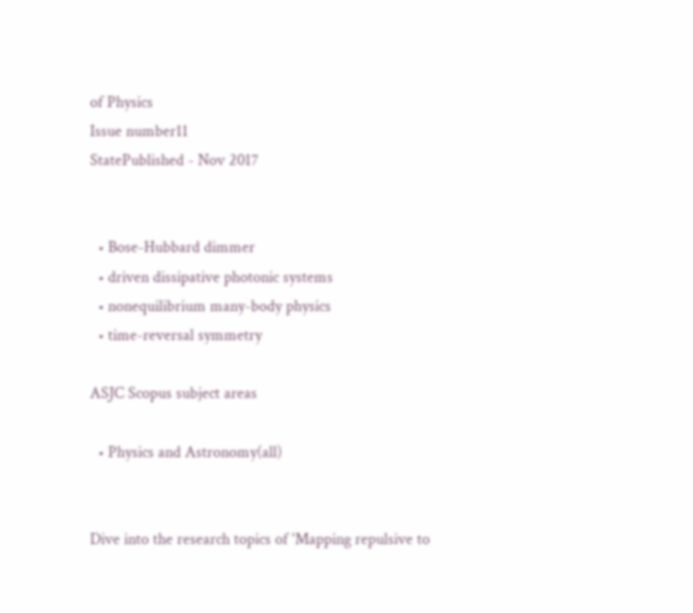of Physics
Issue number11
StatePublished - Nov 2017


  • Bose-Hubbard dimmer
  • driven dissipative photonic systems
  • nonequilibrium many-body physics
  • time-reversal symmetry

ASJC Scopus subject areas

  • Physics and Astronomy(all)


Dive into the research topics of 'Mapping repulsive to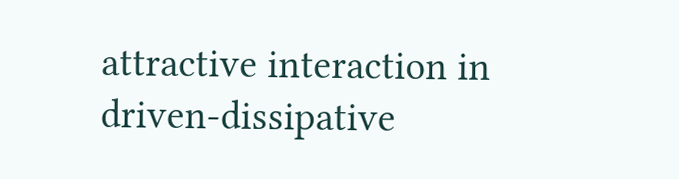attractive interaction in driven-dissipative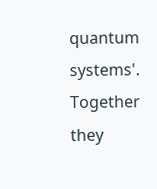quantum systems'. Together they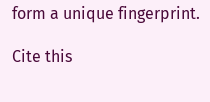form a unique fingerprint.

Cite this